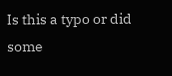Is this a typo or did some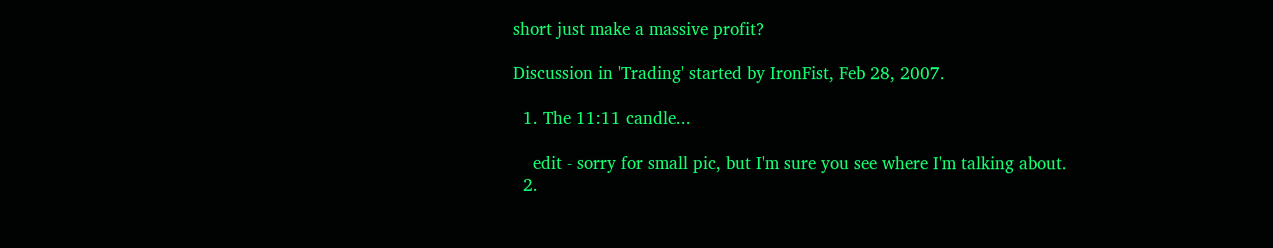short just make a massive profit?

Discussion in 'Trading' started by IronFist, Feb 28, 2007.

  1. The 11:11 candle...

    edit - sorry for small pic, but I'm sure you see where I'm talking about.
  2.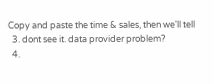Copy and paste the time & sales, then we'll tell
  3. dont see it. data provider problem?
  4.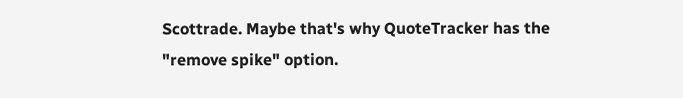Scottrade. Maybe that's why QuoteTracker has the "remove spike" option.